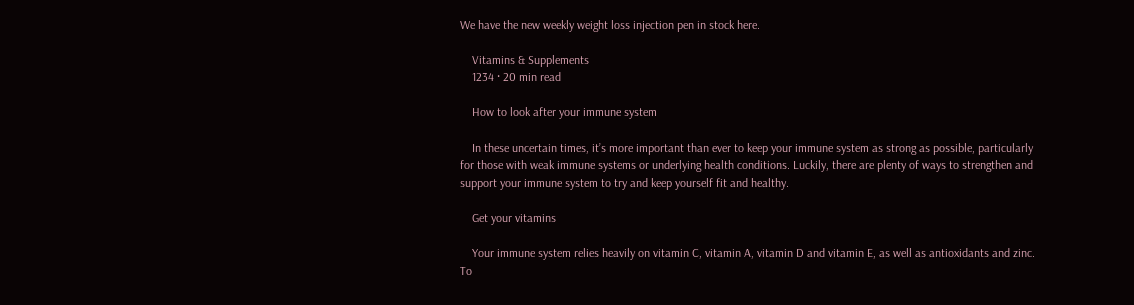We have the new weekly weight loss injection pen in stock here.

    Vitamins & Supplements
    1234 · 20 min read

    How to look after your immune system

    In these uncertain times, it’s more important than ever to keep your immune system as strong as possible, particularly for those with weak immune systems or underlying health conditions. Luckily, there are plenty of ways to strengthen and support your immune system to try and keep yourself fit and healthy.

    Get your vitamins

    Your immune system relies heavily on vitamin C, vitamin A, vitamin D and vitamin E, as well as antioxidants and zinc. To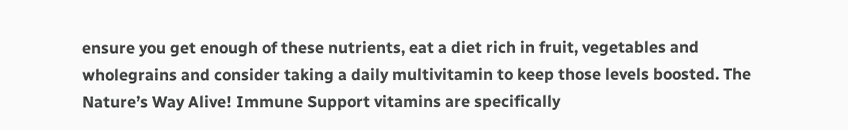ensure you get enough of these nutrients, eat a diet rich in fruit, vegetables and wholegrains and consider taking a daily multivitamin to keep those levels boosted. The Nature’s Way Alive! Immune Support vitamins are specifically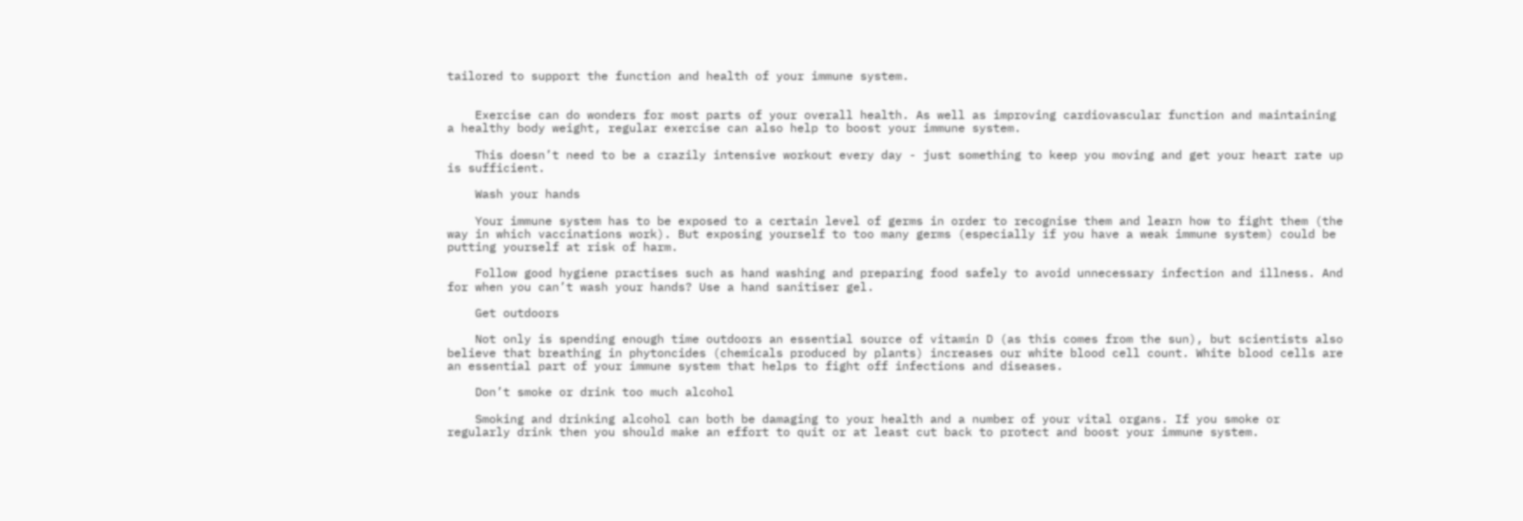tailored to support the function and health of your immune system.


    Exercise can do wonders for most parts of your overall health. As well as improving cardiovascular function and maintaining a healthy body weight, regular exercise can also help to boost your immune system.

    This doesn’t need to be a crazily intensive workout every day - just something to keep you moving and get your heart rate up is sufficient.

    Wash your hands

    Your immune system has to be exposed to a certain level of germs in order to recognise them and learn how to fight them (the way in which vaccinations work). But exposing yourself to too many germs (especially if you have a weak immune system) could be putting yourself at risk of harm.

    Follow good hygiene practises such as hand washing and preparing food safely to avoid unnecessary infection and illness. And for when you can’t wash your hands? Use a hand sanitiser gel.

    Get outdoors

    Not only is spending enough time outdoors an essential source of vitamin D (as this comes from the sun), but scientists also believe that breathing in phytoncides (chemicals produced by plants) increases our white blood cell count. White blood cells are an essential part of your immune system that helps to fight off infections and diseases.

    Don’t smoke or drink too much alcohol

    Smoking and drinking alcohol can both be damaging to your health and a number of your vital organs. If you smoke or regularly drink then you should make an effort to quit or at least cut back to protect and boost your immune system.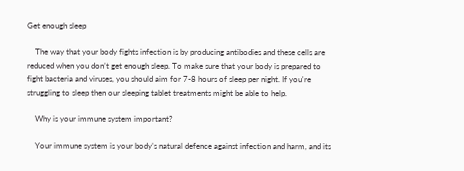Get enough sleep

    The way that your body fights infection is by producing antibodies and these cells are reduced when you don’t get enough sleep. To make sure that your body is prepared to fight bacteria and viruses, you should aim for 7-8 hours of sleep per night. If you're struggling to sleep then our sleeping tablet treatments might be able to help.

    Why is your immune system important?

    Your immune system is your body’s natural defence against infection and harm, and its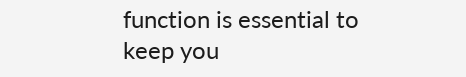function is essential to keep you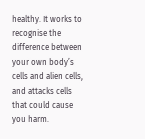healthy. It works to recognise the difference between your own body’s cells and alien cells, and attacks cells that could cause you harm.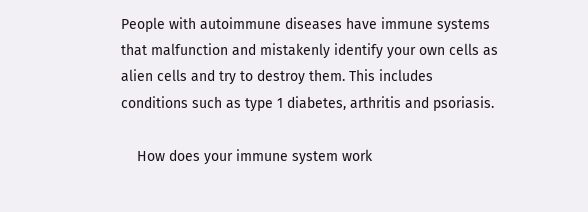People with autoimmune diseases have immune systems that malfunction and mistakenly identify your own cells as alien cells and try to destroy them. This includes conditions such as type 1 diabetes, arthritis and psoriasis.

    How does your immune system work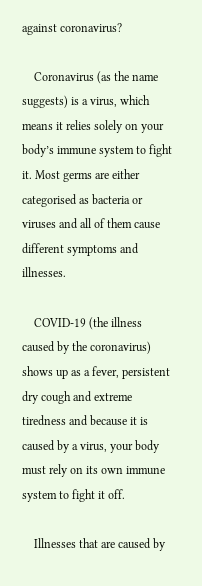against coronavirus?

    Coronavirus (as the name suggests) is a virus, which means it relies solely on your body’s immune system to fight it. Most germs are either categorised as bacteria or viruses and all of them cause different symptoms and illnesses.

    COVID-19 (the illness caused by the coronavirus) shows up as a fever, persistent dry cough and extreme tiredness and because it is caused by a virus, your body must rely on its own immune system to fight it off.

    Illnesses that are caused by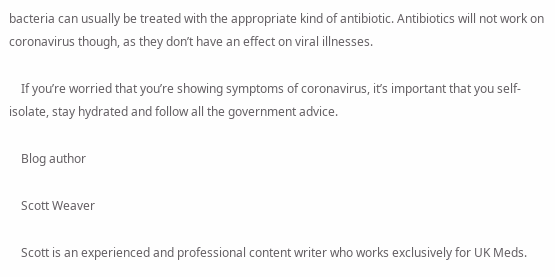bacteria can usually be treated with the appropriate kind of antibiotic. Antibiotics will not work on coronavirus though, as they don’t have an effect on viral illnesses.

    If you’re worried that you’re showing symptoms of coronavirus, it’s important that you self-isolate, stay hydrated and follow all the government advice.

    Blog author

    Scott Weaver

    Scott is an experienced and professional content writer who works exclusively for UK Meds.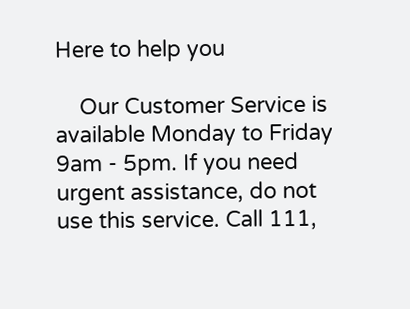Here to help you

    Our Customer Service is available Monday to Friday 9am - 5pm. If you need urgent assistance, do not use this service. Call 111,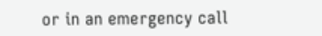or in an emergency call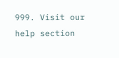999. Visit our help section